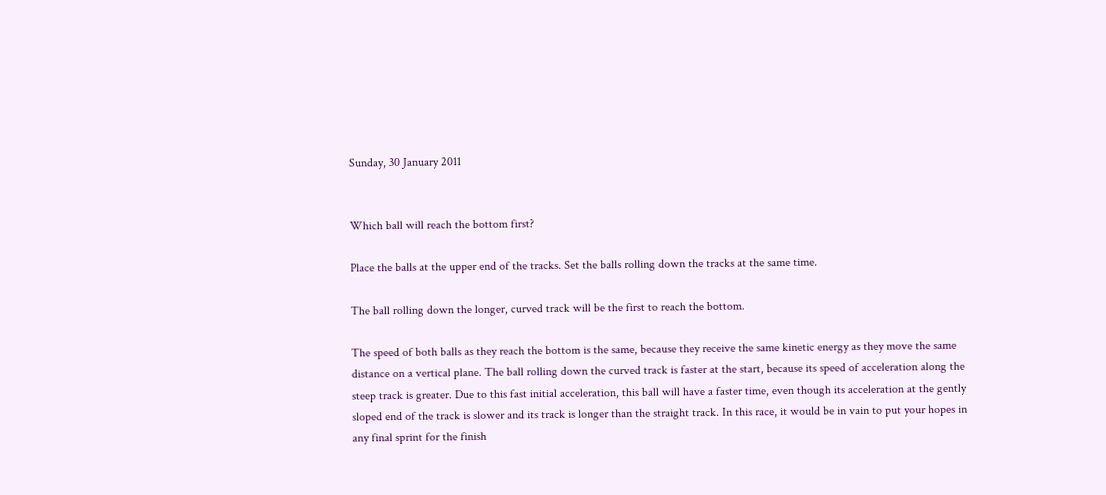Sunday, 30 January 2011


Which ball will reach the bottom first?

Place the balls at the upper end of the tracks. Set the balls rolling down the tracks at the same time.

The ball rolling down the longer, curved track will be the first to reach the bottom.

The speed of both balls as they reach the bottom is the same, because they receive the same kinetic energy as they move the same distance on a vertical plane. The ball rolling down the curved track is faster at the start, because its speed of acceleration along the steep track is greater. Due to this fast initial acceleration, this ball will have a faster time, even though its acceleration at the gently sloped end of the track is slower and its track is longer than the straight track. In this race, it would be in vain to put your hopes in any final sprint for the finish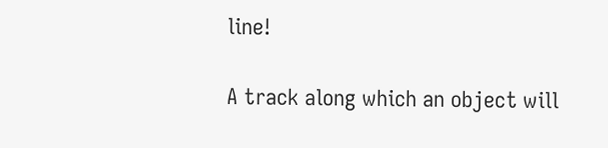line!

A track along which an object will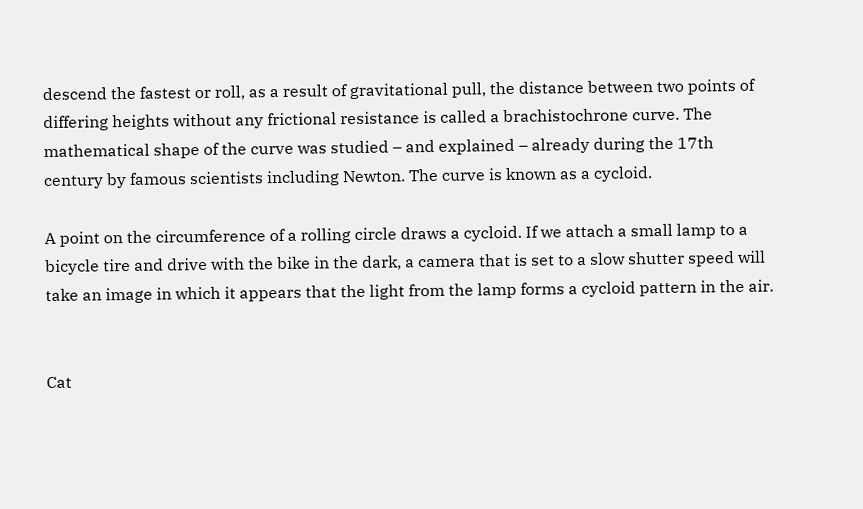descend the fastest or roll, as a result of gravitational pull, the distance between two points of differing heights without any frictional resistance is called a brachistochrone curve. The mathematical shape of the curve was studied – and explained – already during the 17th century by famous scientists including Newton. The curve is known as a cycloid.

A point on the circumference of a rolling circle draws a cycloid. If we attach a small lamp to a bicycle tire and drive with the bike in the dark, a camera that is set to a slow shutter speed will take an image in which it appears that the light from the lamp forms a cycloid pattern in the air.


Cat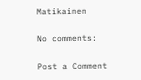Matikainen

No comments:

Post a Comment